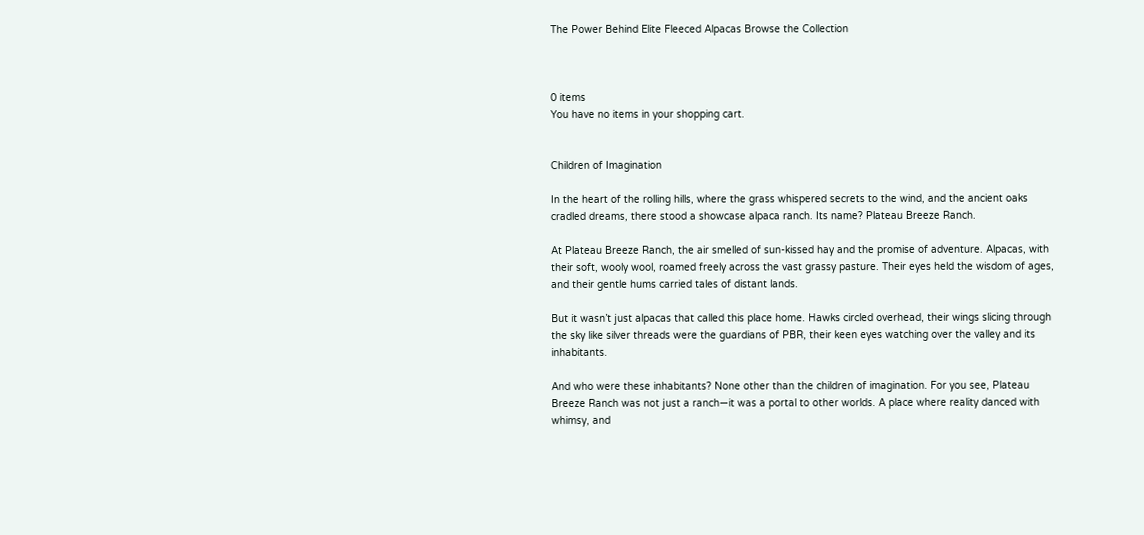The Power Behind Elite Fleeced Alpacas Browse the Collection



0 items
You have no items in your shopping cart.


Children of Imagination

In the heart of the rolling hills, where the grass whispered secrets to the wind, and the ancient oaks cradled dreams, there stood a showcase alpaca ranch. Its name? Plateau Breeze Ranch.

At Plateau Breeze Ranch, the air smelled of sun-kissed hay and the promise of adventure. Alpacas, with their soft, wooly wool, roamed freely across the vast grassy pasture. Their eyes held the wisdom of ages, and their gentle hums carried tales of distant lands.

But it wasn’t just alpacas that called this place home. Hawks circled overhead, their wings slicing through the sky like silver threads were the guardians of PBR, their keen eyes watching over the valley and its inhabitants.

And who were these inhabitants? None other than the children of imagination. For you see, Plateau Breeze Ranch was not just a ranch—it was a portal to other worlds. A place where reality danced with whimsy, and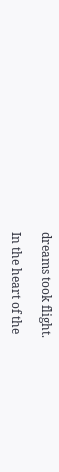dreams took flight.

In the heart of the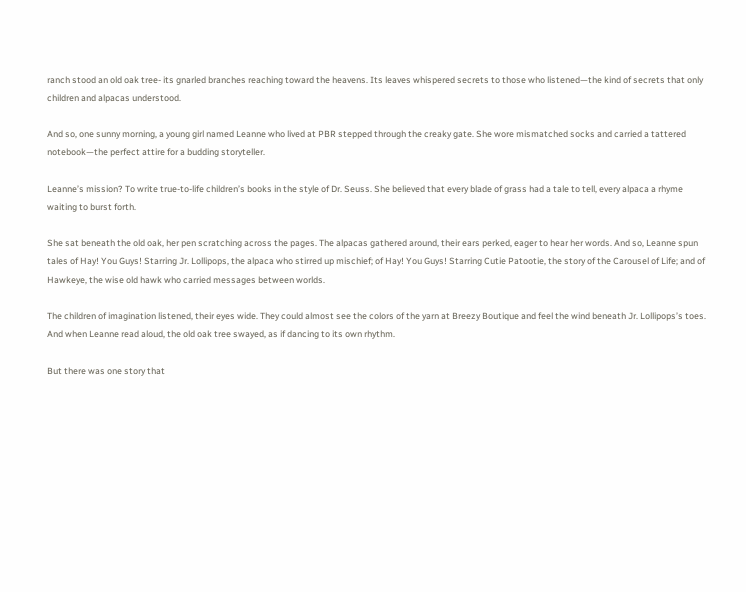ranch stood an old oak tree- its gnarled branches reaching toward the heavens. Its leaves whispered secrets to those who listened—the kind of secrets that only children and alpacas understood.

And so, one sunny morning, a young girl named Leanne who lived at PBR stepped through the creaky gate. She wore mismatched socks and carried a tattered notebook—the perfect attire for a budding storyteller.

Leanne’s mission? To write true-to-life children’s books in the style of Dr. Seuss. She believed that every blade of grass had a tale to tell, every alpaca a rhyme waiting to burst forth.

She sat beneath the old oak, her pen scratching across the pages. The alpacas gathered around, their ears perked, eager to hear her words. And so, Leanne spun tales of Hay! You Guys! Starring Jr. Lollipops, the alpaca who stirred up mischief; of Hay! You Guys! Starring Cutie Patootie, the story of the Carousel of Life; and of Hawkeye, the wise old hawk who carried messages between worlds.

The children of imagination listened, their eyes wide. They could almost see the colors of the yarn at Breezy Boutique and feel the wind beneath Jr. Lollipops’s toes. And when Leanne read aloud, the old oak tree swayed, as if dancing to its own rhythm.

But there was one story that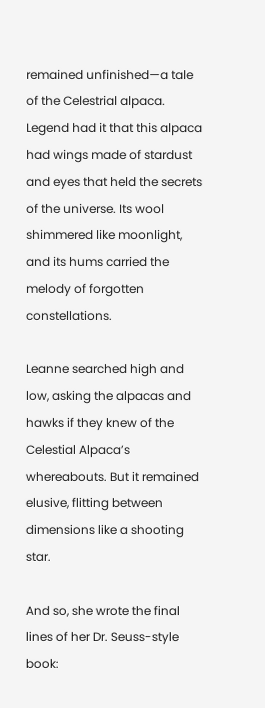remained unfinished—a tale of the Celestrial alpaca. Legend had it that this alpaca had wings made of stardust and eyes that held the secrets of the universe. Its wool shimmered like moonlight, and its hums carried the melody of forgotten constellations.

Leanne searched high and low, asking the alpacas and hawks if they knew of the Celestial Alpaca’s whereabouts. But it remained elusive, flitting between dimensions like a shooting star.

And so, she wrote the final lines of her Dr. Seuss-style book: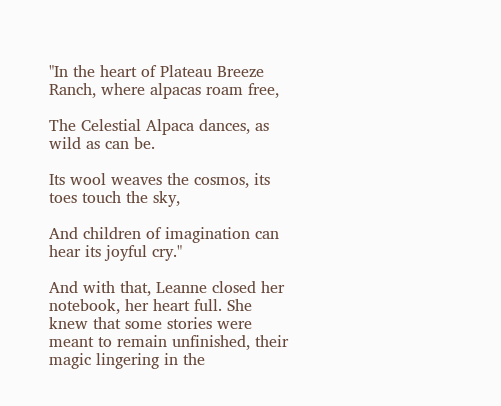"In the heart of Plateau Breeze Ranch, where alpacas roam free,

The Celestial Alpaca dances, as wild as can be.

Its wool weaves the cosmos, its toes touch the sky,

And children of imagination can hear its joyful cry."

And with that, Leanne closed her notebook, her heart full. She knew that some stories were meant to remain unfinished, their magic lingering in the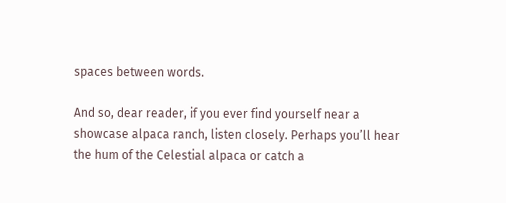spaces between words.

And so, dear reader, if you ever find yourself near a showcase alpaca ranch, listen closely. Perhaps you’ll hear the hum of the Celestial alpaca or catch a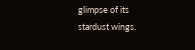glimpse of its stardust wings.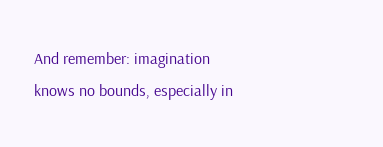And remember: imagination knows no bounds, especially in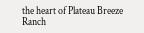the heart of Plateau Breeze Ranch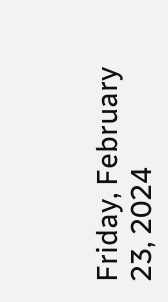Friday, February 23, 2024